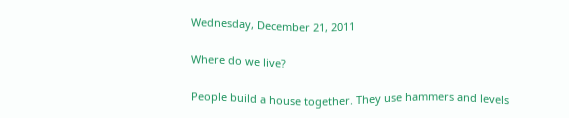Wednesday, December 21, 2011

Where do we live?

People build a house together. They use hammers and levels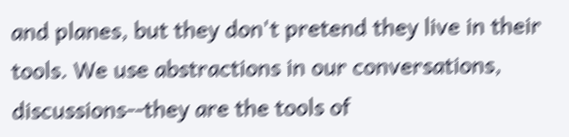and planes, but they don't pretend they live in their tools. We use abstractions in our conversations, discussions--they are the tools of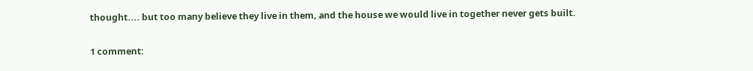thought.... but too many believe they live in them, and the house we would live in together never gets built.

1 comment: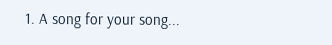1. A song for your song...